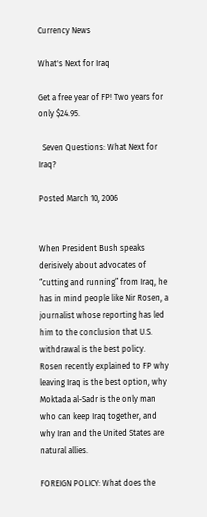Currency News

What's Next for Iraq

Get a free year of FP! Two years for only $24.95.

  Seven Questions: What Next for Iraq?

Posted March 10, 2006


When President Bush speaks derisively about advocates of “cutting and running” from Iraq, he has in mind people like Nir Rosen, a journalist whose reporting has led him to the conclusion that U.S. withdrawal is the best policy. Rosen recently explained to FP why leaving Iraq is the best option, why Moktada al-Sadr is the only man who can keep Iraq together, and why Iran and the United States are natural allies.

FOREIGN POLICY: What does the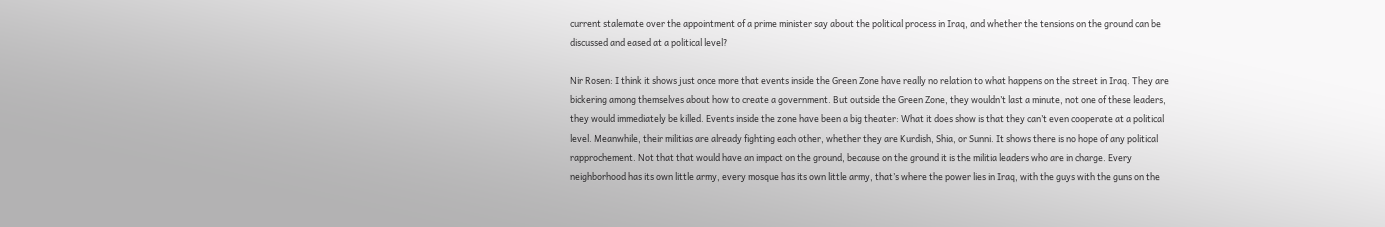current stalemate over the appointment of a prime minister say about the political process in Iraq, and whether the tensions on the ground can be discussed and eased at a political level?

Nir Rosen: I think it shows just once more that events inside the Green Zone have really no relation to what happens on the street in Iraq. They are bickering among themselves about how to create a government. But outside the Green Zone, they wouldn’t last a minute, not one of these leaders, they would immediately be killed. Events inside the zone have been a big theater: What it does show is that they can’t even cooperate at a political level. Meanwhile, their militias are already fighting each other, whether they are Kurdish, Shia, or Sunni. It shows there is no hope of any political rapprochement. Not that that would have an impact on the ground, because on the ground it is the militia leaders who are in charge. Every neighborhood has its own little army, every mosque has its own little army, that’s where the power lies in Iraq, with the guys with the guns on the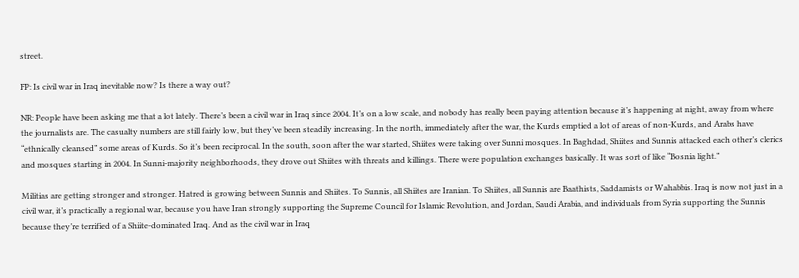street.

FP: Is civil war in Iraq inevitable now? Is there a way out?

NR: People have been asking me that a lot lately. There’s been a civil war in Iraq since 2004. It’s on a low scale, and nobody has really been paying attention because it’s happening at night, away from where the journalists are. The casualty numbers are still fairly low, but they’ve been steadily increasing. In the north, immediately after the war, the Kurds emptied a lot of areas of non-Kurds, and Arabs have “ethnically cleansed” some areas of Kurds. So it’s been reciprocal. In the south, soon after the war started, Shiites were taking over Sunni mosques. In Baghdad, Shiites and Sunnis attacked each other’s clerics and mosques starting in 2004. In Sunni-majority neighborhoods, they drove out Shiites with threats and killings. There were population exchanges basically. It was sort of like “Bosnia light.”

Militias are getting stronger and stronger. Hatred is growing between Sunnis and Shiites. To Sunnis, all Shiites are Iranian. To Shiites, all Sunnis are Baathists, Saddamists or Wahabbis. Iraq is now not just in a civil war, it’s practically a regional war, because you have Iran strongly supporting the Supreme Council for Islamic Revolution, and Jordan, Saudi Arabia, and individuals from Syria supporting the Sunnis because they’re terrified of a Shiite-dominated Iraq. And as the civil war in Iraq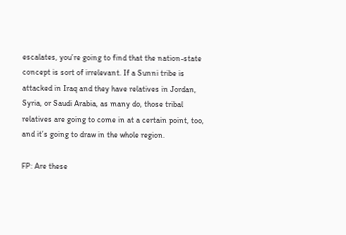escalates, you’re going to find that the nation-state concept is sort of irrelevant. If a Sunni tribe is attacked in Iraq and they have relatives in Jordan, Syria, or Saudi Arabia, as many do, those tribal relatives are going to come in at a certain point, too, and it’s going to draw in the whole region.

FP: Are these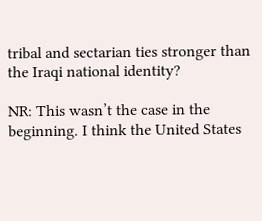tribal and sectarian ties stronger than the Iraqi national identity?

NR: This wasn’t the case in the beginning. I think the United States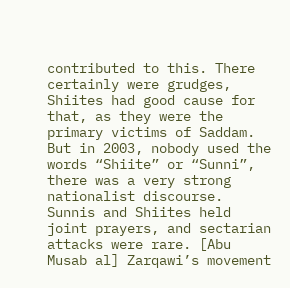contributed to this. There certainly were grudges, Shiites had good cause for that, as they were the primary victims of Saddam. But in 2003, nobody used the words “Shiite” or “Sunni”, there was a very strong nationalist discourse. Sunnis and Shiites held joint prayers, and sectarian attacks were rare. [Abu Musab al] Zarqawi’s movement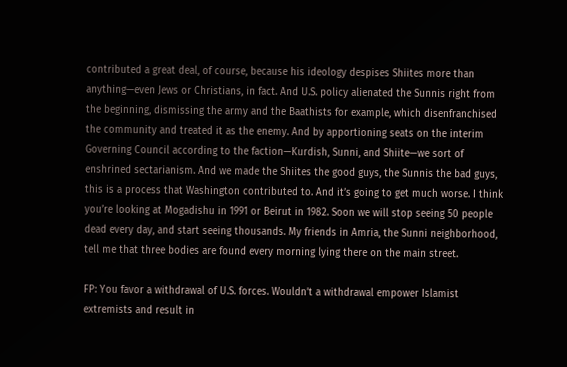contributed a great deal, of course, because his ideology despises Shiites more than anything—even Jews or Christians, in fact. And U.S. policy alienated the Sunnis right from the beginning, dismissing the army and the Baathists for example, which disenfranchised the community and treated it as the enemy. And by apportioning seats on the interim Governing Council according to the faction—Kurdish, Sunni, and Shiite—we sort of enshrined sectarianism. And we made the Shiites the good guys, the Sunnis the bad guys, this is a process that Washington contributed to. And it’s going to get much worse. I think you’re looking at Mogadishu in 1991 or Beirut in 1982. Soon we will stop seeing 50 people dead every day, and start seeing thousands. My friends in Amria, the Sunni neighborhood, tell me that three bodies are found every morning lying there on the main street.

FP: You favor a withdrawal of U.S. forces. Wouldn’t a withdrawal empower Islamist extremists and result in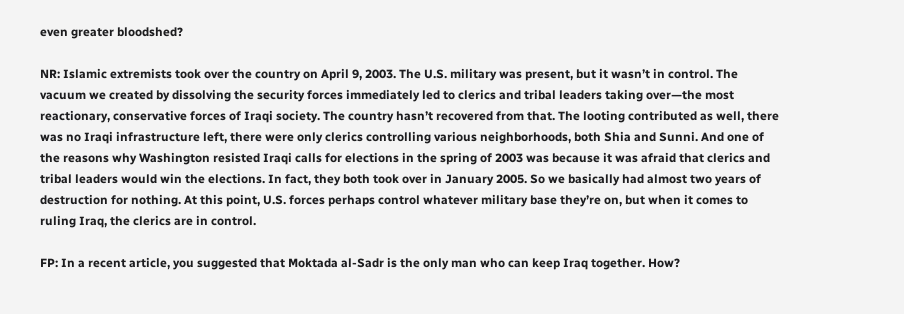even greater bloodshed?

NR: Islamic extremists took over the country on April 9, 2003. The U.S. military was present, but it wasn’t in control. The vacuum we created by dissolving the security forces immediately led to clerics and tribal leaders taking over—the most reactionary, conservative forces of Iraqi society. The country hasn’t recovered from that. The looting contributed as well, there was no Iraqi infrastructure left, there were only clerics controlling various neighborhoods, both Shia and Sunni. And one of the reasons why Washington resisted Iraqi calls for elections in the spring of 2003 was because it was afraid that clerics and tribal leaders would win the elections. In fact, they both took over in January 2005. So we basically had almost two years of destruction for nothing. At this point, U.S. forces perhaps control whatever military base they’re on, but when it comes to ruling Iraq, the clerics are in control.

FP: In a recent article, you suggested that Moktada al-Sadr is the only man who can keep Iraq together. How?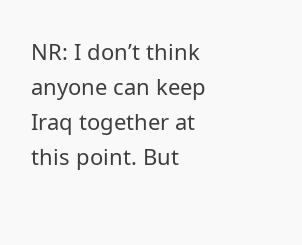NR: I don’t think anyone can keep Iraq together at this point. But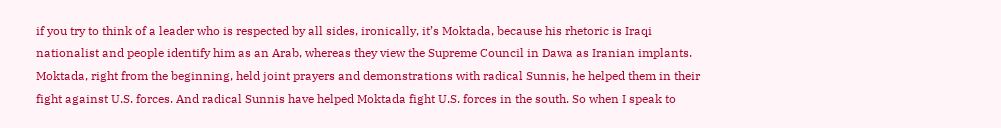if you try to think of a leader who is respected by all sides, ironically, it’s Moktada, because his rhetoric is Iraqi nationalist and people identify him as an Arab, whereas they view the Supreme Council in Dawa as Iranian implants. Moktada, right from the beginning, held joint prayers and demonstrations with radical Sunnis, he helped them in their fight against U.S. forces. And radical Sunnis have helped Moktada fight U.S. forces in the south. So when I speak to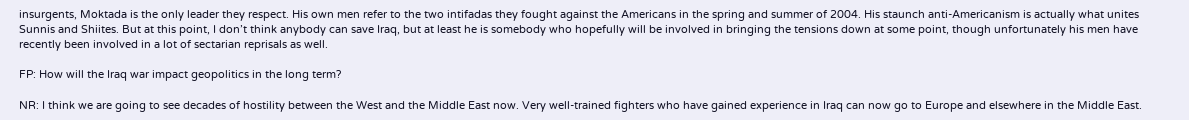insurgents, Moktada is the only leader they respect. His own men refer to the two intifadas they fought against the Americans in the spring and summer of 2004. His staunch anti-Americanism is actually what unites Sunnis and Shiites. But at this point, I don’t think anybody can save Iraq, but at least he is somebody who hopefully will be involved in bringing the tensions down at some point, though unfortunately his men have recently been involved in a lot of sectarian reprisals as well.

FP: How will the Iraq war impact geopolitics in the long term?

NR: I think we are going to see decades of hostility between the West and the Middle East now. Very well-trained fighters who have gained experience in Iraq can now go to Europe and elsewhere in the Middle East.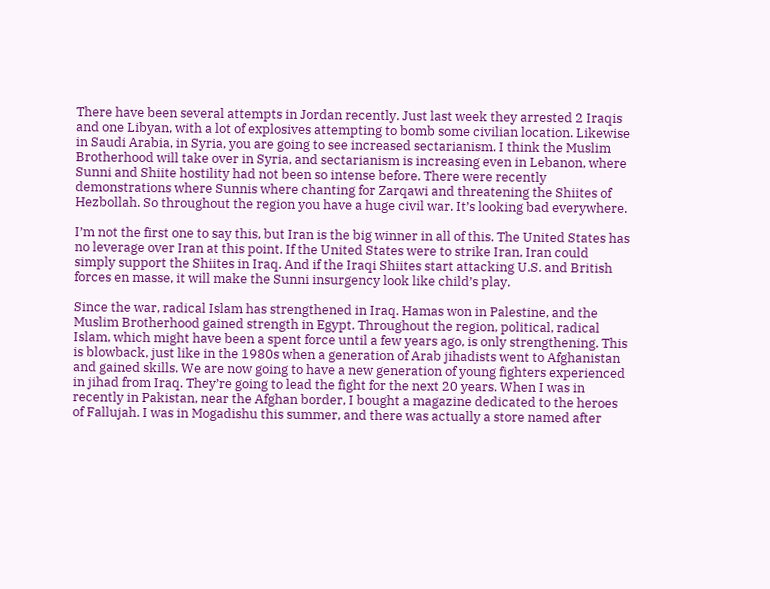There have been several attempts in Jordan recently. Just last week they arrested 2 Iraqis and one Libyan, with a lot of explosives attempting to bomb some civilian location. Likewise in Saudi Arabia, in Syria, you are going to see increased sectarianism. I think the Muslim Brotherhood will take over in Syria, and sectarianism is increasing even in Lebanon, where Sunni and Shiite hostility had not been so intense before. There were recently demonstrations where Sunnis where chanting for Zarqawi and threatening the Shiites of Hezbollah. So throughout the region you have a huge civil war. It’s looking bad everywhere.

I’m not the first one to say this, but Iran is the big winner in all of this. The United States has no leverage over Iran at this point. If the United States were to strike Iran, Iran could simply support the Shiites in Iraq. And if the Iraqi Shiites start attacking U.S. and British forces en masse, it will make the Sunni insurgency look like child’s play.

Since the war, radical Islam has strengthened in Iraq. Hamas won in Palestine, and the Muslim Brotherhood gained strength in Egypt. Throughout the region, political, radical Islam, which might have been a spent force until a few years ago, is only strengthening. This is blowback, just like in the 1980s when a generation of Arab jihadists went to Afghanistan and gained skills. We are now going to have a new generation of young fighters experienced in jihad from Iraq. They’re going to lead the fight for the next 20 years. When I was in recently in Pakistan, near the Afghan border, I bought a magazine dedicated to the heroes of Fallujah. I was in Mogadishu this summer, and there was actually a store named after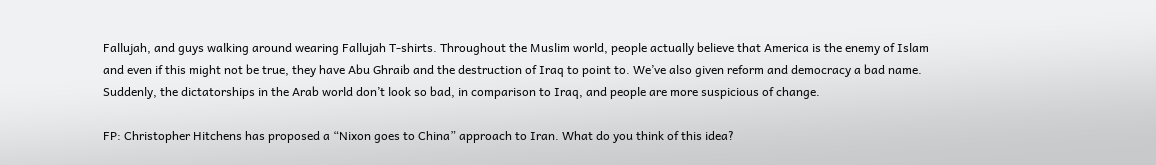Fallujah, and guys walking around wearing Fallujah T-shirts. Throughout the Muslim world, people actually believe that America is the enemy of Islam and even if this might not be true, they have Abu Ghraib and the destruction of Iraq to point to. We’ve also given reform and democracy a bad name. Suddenly, the dictatorships in the Arab world don’t look so bad, in comparison to Iraq, and people are more suspicious of change.

FP: Christopher Hitchens has proposed a “Nixon goes to China” approach to Iran. What do you think of this idea?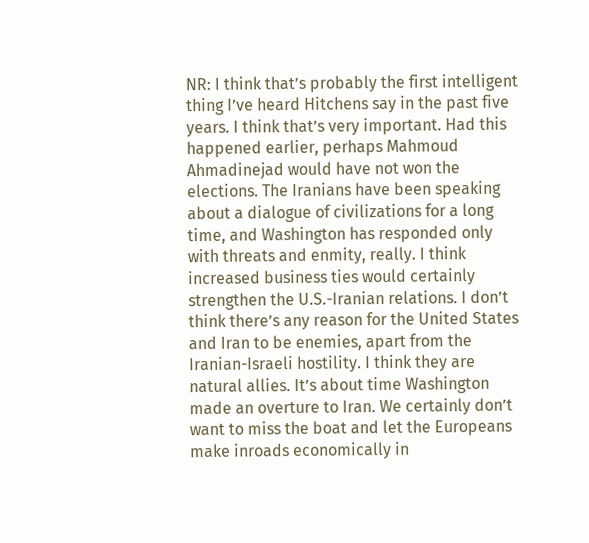NR: I think that’s probably the first intelligent thing I’ve heard Hitchens say in the past five years. I think that’s very important. Had this happened earlier, perhaps Mahmoud Ahmadinejad would have not won the elections. The Iranians have been speaking about a dialogue of civilizations for a long time, and Washington has responded only with threats and enmity, really. I think increased business ties would certainly strengthen the U.S.-Iranian relations. I don’t think there’s any reason for the United States and Iran to be enemies, apart from the Iranian-Israeli hostility. I think they are natural allies. It’s about time Washington made an overture to Iran. We certainly don’t want to miss the boat and let the Europeans make inroads economically in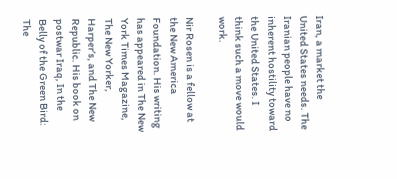Iran, a market the United States needs. The Iranian people have no inherent hostility toward the United States. I think such a move would work.

Nir Rosen is a fellow at the New America Foundation. His writing has appeared in The New York Times Magazine, The New Yorker, Harper’s, and The New Republic. His book on postwar Iraq, In the Belly of the Green Bird: The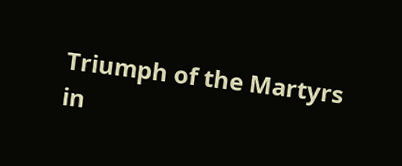Triumph of the Martyrs in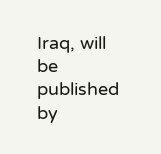Iraq, will be published by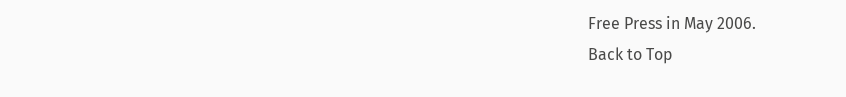Free Press in May 2006.
Back to Top